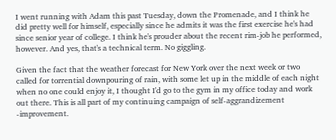I went running with Adam this past Tuesday, down the Promenade, and I think he did pretty well for himself, especially since he admits it was the first exercise he's had since senior year of college. I think he's prouder about the recent rim-job he performed, however. And yes, that's a technical term. No giggling.

Given the fact that the weather forecast for New York over the next week or two called for torrential downpouring of rain, with some let up in the middle of each night when no one could enjoy it, I thought I'd go to the gym in my office today and work out there. This is all part of my continuing campaign of self-aggrandizement -improvement.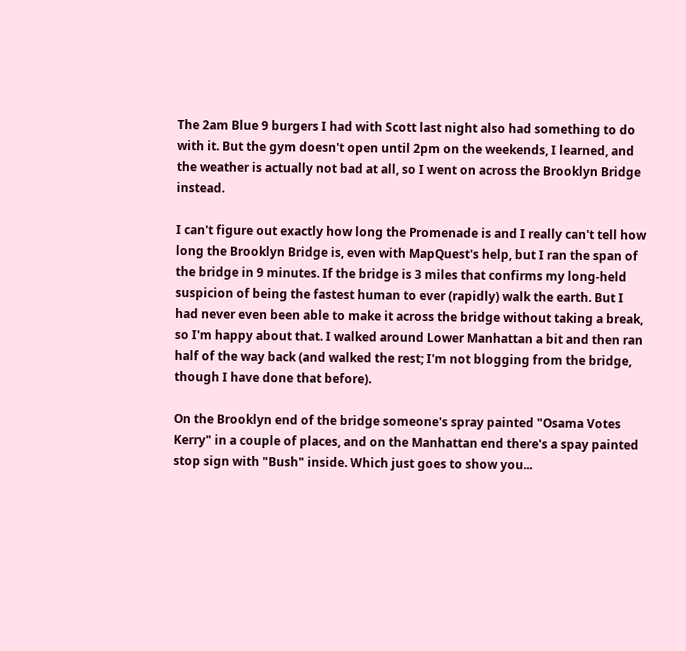The 2am Blue 9 burgers I had with Scott last night also had something to do with it. But the gym doesn't open until 2pm on the weekends, I learned, and the weather is actually not bad at all, so I went on across the Brooklyn Bridge instead.

I can't figure out exactly how long the Promenade is and I really can't tell how long the Brooklyn Bridge is, even with MapQuest's help, but I ran the span of the bridge in 9 minutes. If the bridge is 3 miles that confirms my long-held suspicion of being the fastest human to ever (rapidly) walk the earth. But I had never even been able to make it across the bridge without taking a break, so I'm happy about that. I walked around Lower Manhattan a bit and then ran half of the way back (and walked the rest; I'm not blogging from the bridge, though I have done that before).

On the Brooklyn end of the bridge someone's spray painted "Osama Votes Kerry" in a couple of places, and on the Manhattan end there's a spay painted stop sign with "Bush" inside. Which just goes to show you...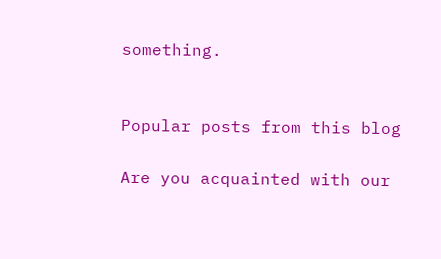something.


Popular posts from this blog

Are you acquainted with our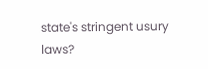state's stringent usury laws?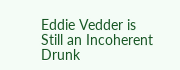Eddie Vedder is Still an Incoherent Drunk